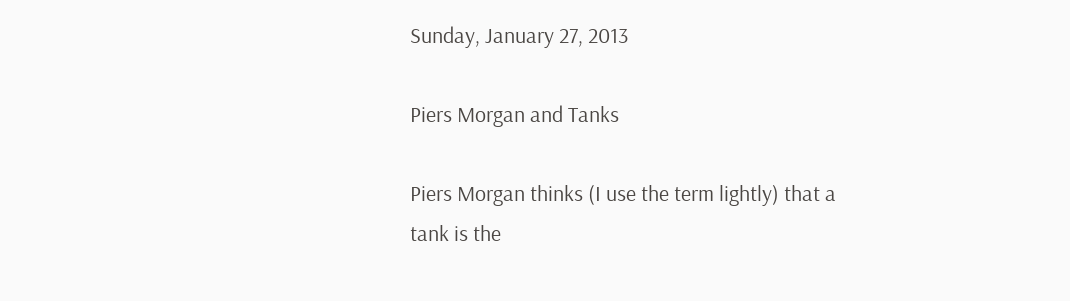Sunday, January 27, 2013

Piers Morgan and Tanks

Piers Morgan thinks (I use the term lightly) that a tank is the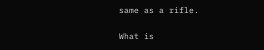same as a rifle.

What is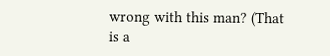wrong with this man? (That is a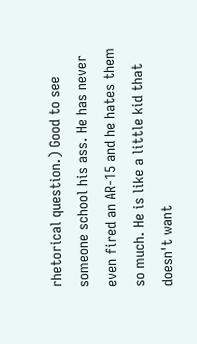rhetorical question.) Good to see someone school his ass. He has never even fired an AR-15 and he hates them so much. He is like a little kid that doesn't want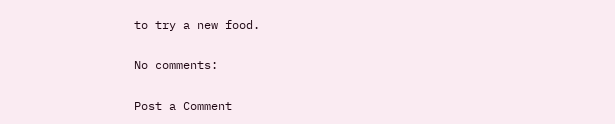to try a new food.

No comments:

Post a Comment